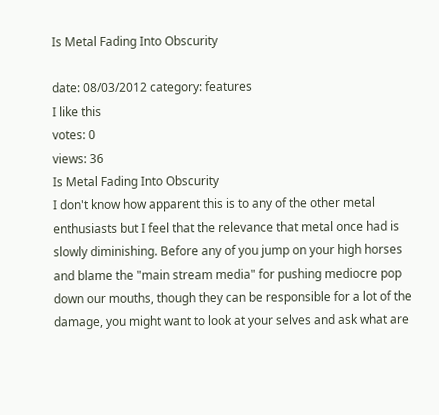Is Metal Fading Into Obscurity

date: 08/03/2012 category: features
I like this
votes: 0
views: 36
Is Metal Fading Into Obscurity
I don't know how apparent this is to any of the other metal enthusiasts but I feel that the relevance that metal once had is slowly diminishing. Before any of you jump on your high horses and blame the "main stream media" for pushing mediocre pop down our mouths, though they can be responsible for a lot of the damage, you might want to look at your selves and ask what are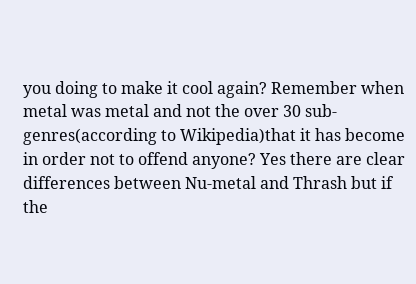you doing to make it cool again? Remember when metal was metal and not the over 30 sub-genres(according to Wikipedia)that it has become in order not to offend anyone? Yes there are clear differences between Nu-metal and Thrash but if the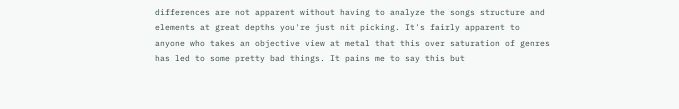differences are not apparent without having to analyze the songs structure and elements at great depths you're just nit picking. It's fairly apparent to anyone who takes an objective view at metal that this over saturation of genres has led to some pretty bad things. It pains me to say this but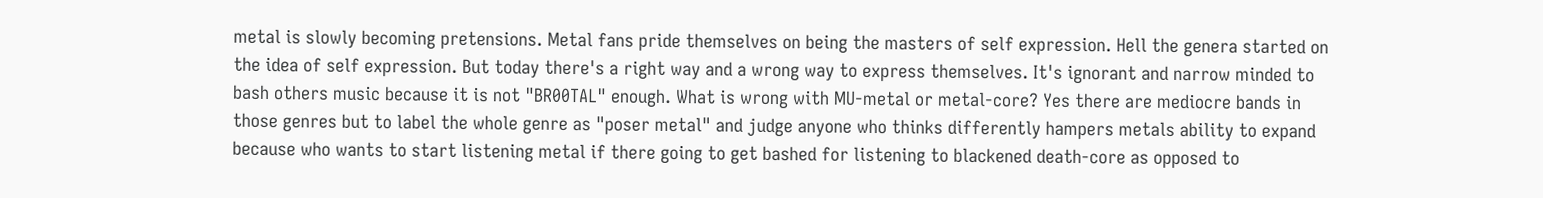metal is slowly becoming pretensions. Metal fans pride themselves on being the masters of self expression. Hell the genera started on the idea of self expression. But today there's a right way and a wrong way to express themselves. It's ignorant and narrow minded to bash others music because it is not "BR00TAL" enough. What is wrong with MU-metal or metal-core? Yes there are mediocre bands in those genres but to label the whole genre as "poser metal" and judge anyone who thinks differently hampers metals ability to expand because who wants to start listening metal if there going to get bashed for listening to blackened death-core as opposed to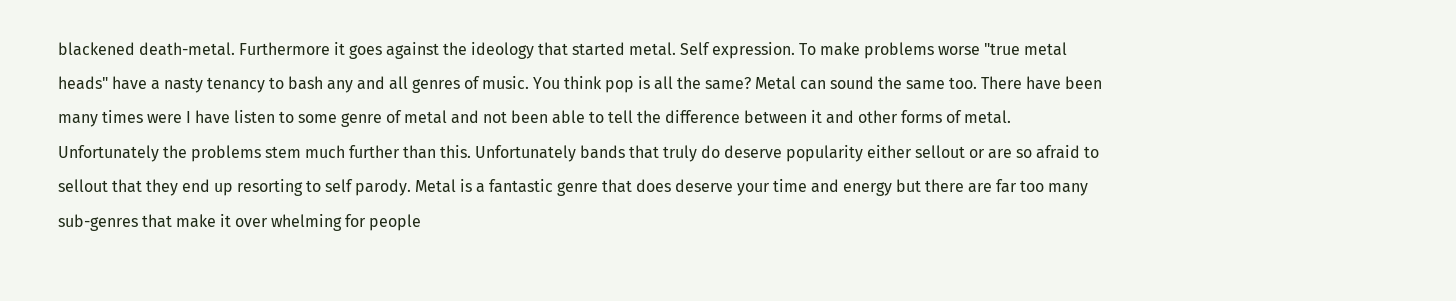blackened death-metal. Furthermore it goes against the ideology that started metal. Self expression. To make problems worse "true metal heads" have a nasty tenancy to bash any and all genres of music. You think pop is all the same? Metal can sound the same too. There have been many times were I have listen to some genre of metal and not been able to tell the difference between it and other forms of metal. Unfortunately the problems stem much further than this. Unfortunately bands that truly do deserve popularity either sellout or are so afraid to sellout that they end up resorting to self parody. Metal is a fantastic genre that does deserve your time and energy but there are far too many sub-genres that make it over whelming for people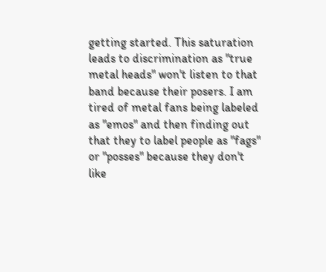getting started. This saturation leads to discrimination as "true metal heads" won't listen to that band because their posers. I am tired of metal fans being labeled as "emos" and then finding out that they to label people as "fags" or "posses" because they don't like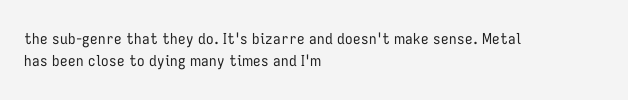the sub-genre that they do. It's bizarre and doesn't make sense. Metal has been close to dying many times and I'm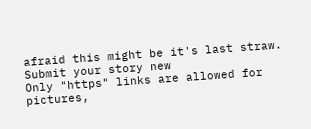afraid this might be it's last straw.
Submit your story new
Only "https" links are allowed for pictures,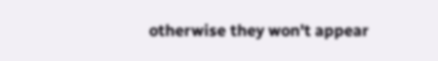otherwise they won't appear